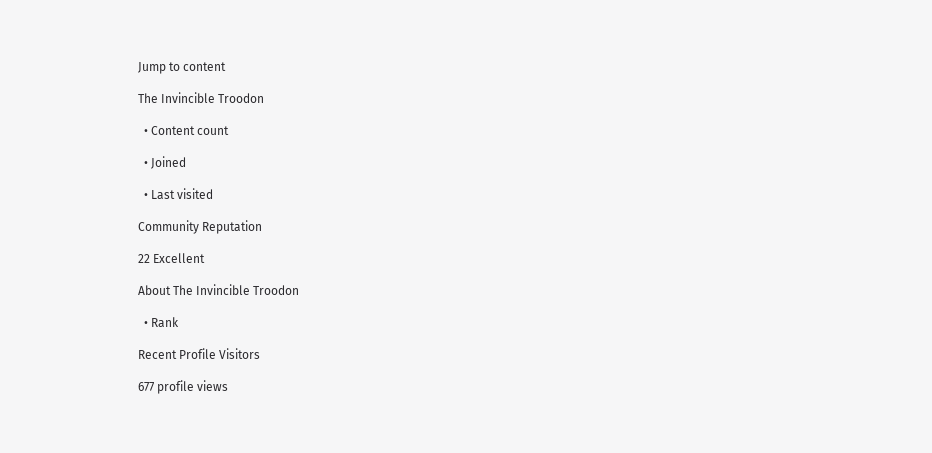Jump to content

The Invincible Troodon

  • Content count

  • Joined

  • Last visited

Community Reputation

22 Excellent

About The Invincible Troodon

  • Rank

Recent Profile Visitors

677 profile views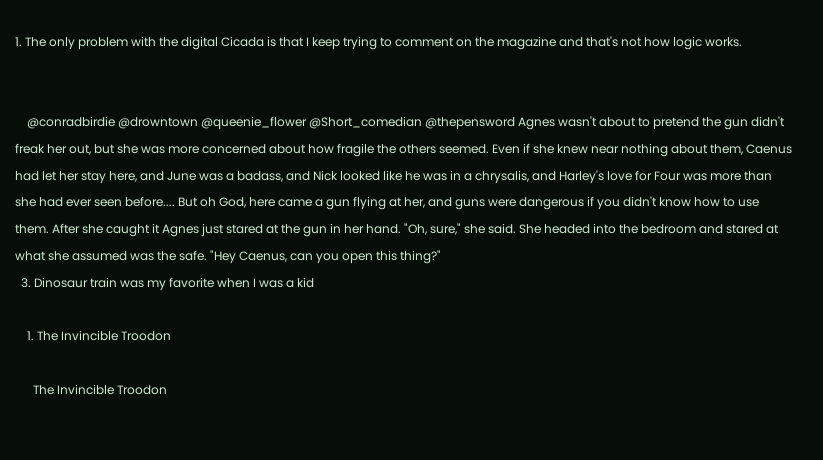1. The only problem with the digital Cicada is that I keep trying to comment on the magazine and that's not how logic works.


    @conradbirdie @drowntown @queenie_flower @Short_comedian @thepensword Agnes wasn't about to pretend the gun didn't freak her out, but she was more concerned about how fragile the others seemed. Even if she knew near nothing about them, Caenus had let her stay here, and June was a badass, and Nick looked like he was in a chrysalis, and Harley's love for Four was more than she had ever seen before.... But oh God, here came a gun flying at her, and guns were dangerous if you didn't know how to use them. After she caught it Agnes just stared at the gun in her hand. "Oh, sure," she said. She headed into the bedroom and stared at what she assumed was the safe. "Hey Caenus, can you open this thing?"
  3. Dinosaur train was my favorite when I was a kid

    1. The Invincible Troodon

      The Invincible Troodon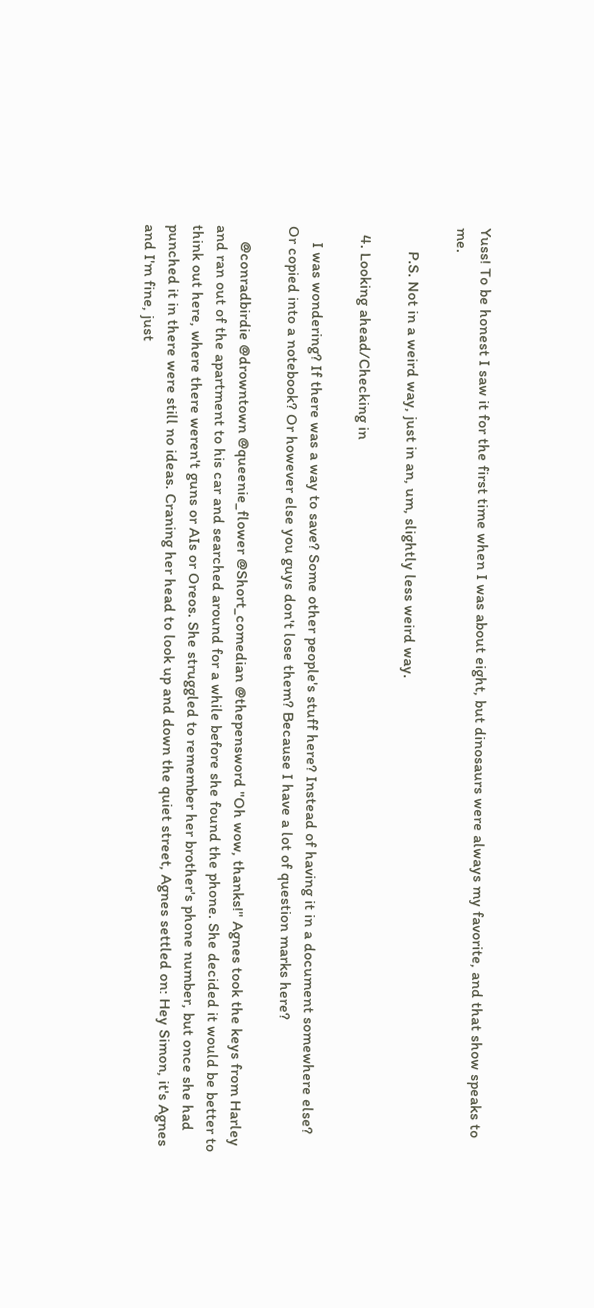Yuss! To be honest I saw it for the first time when I was about eight, but dinosaurs were always my favorite, and that show speaks to me.

      P.S. Not in a weird way, just in an, um, slightly less weird way.

  4. Looking ahead/Checking in

    I was wondering? If there was a way to save? Some other people's stuff here? Instead of having it in a document somewhere else? Or copied into a notebook? Or however else you guys don't lose them? Because I have a lot of question marks here?

    @conradbirdie @drowntown @queenie_flower @Short_comedian @thepensword "Oh wow, thanks!" Agnes took the keys from Harley and ran out of the apartment to his car and searched around for a while before she found the phone. She decided it would be better to think out here, where there weren't guns or AIs or Oreos. She struggled to remember her brother's phone number, but once she had punched it in there were still no ideas. Craning her head to look up and down the quiet street, Agnes settled on: Hey Simon, it's Agnes and I'm fine, just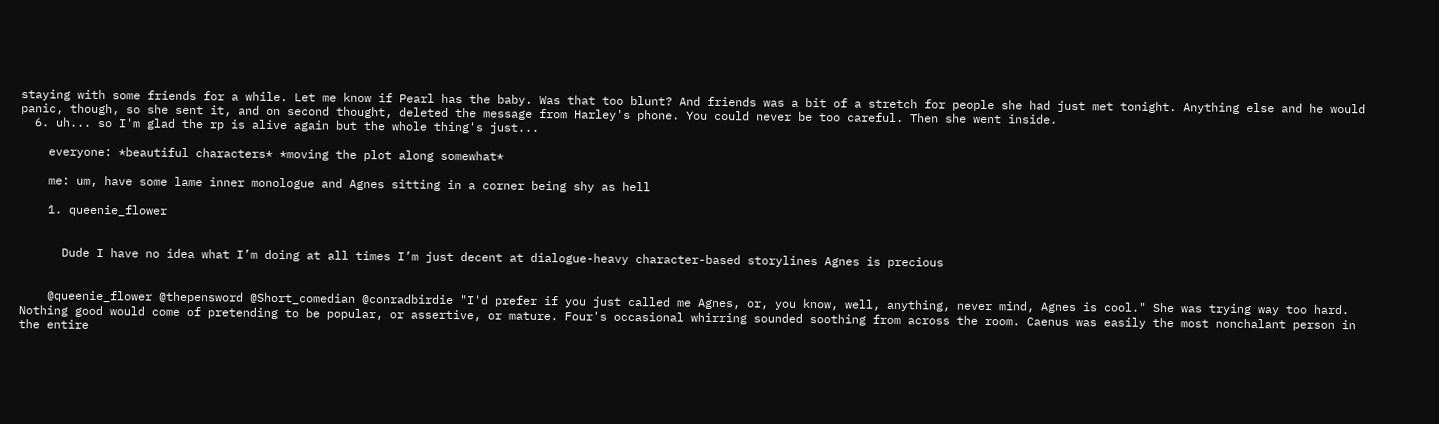staying with some friends for a while. Let me know if Pearl has the baby. Was that too blunt? And friends was a bit of a stretch for people she had just met tonight. Anything else and he would panic, though, so she sent it, and on second thought, deleted the message from Harley's phone. You could never be too careful. Then she went inside.
  6. uh... so I'm glad the rp is alive again but the whole thing's just...

    everyone: *beautiful characters* *moving the plot along somewhat*

    me: um, have some lame inner monologue and Agnes sitting in a corner being shy as hell

    1. queenie_flower


      Dude I have no idea what I’m doing at all times I’m just decent at dialogue-heavy character-based storylines Agnes is precious


    @queenie_flower @thepensword @Short_comedian @conradbirdie "I'd prefer if you just called me Agnes, or, you know, well, anything, never mind, Agnes is cool." She was trying way too hard. Nothing good would come of pretending to be popular, or assertive, or mature. Four's occasional whirring sounded soothing from across the room. Caenus was easily the most nonchalant person in the entire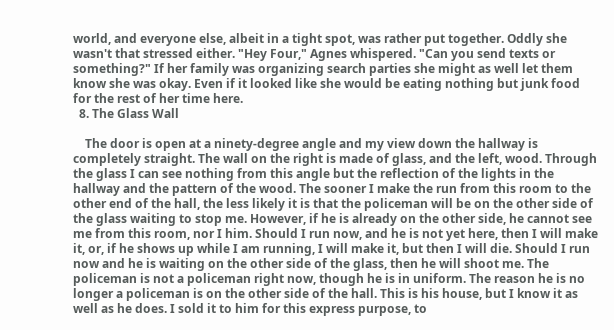world, and everyone else, albeit in a tight spot, was rather put together. Oddly she wasn't that stressed either. "Hey Four," Agnes whispered. "Can you send texts or something?" If her family was organizing search parties she might as well let them know she was okay. Even if it looked like she would be eating nothing but junk food for the rest of her time here.
  8. The Glass Wall

    The door is open at a ninety-degree angle and my view down the hallway is completely straight. The wall on the right is made of glass, and the left, wood. Through the glass I can see nothing from this angle but the reflection of the lights in the hallway and the pattern of the wood. The sooner I make the run from this room to the other end of the hall, the less likely it is that the policeman will be on the other side of the glass waiting to stop me. However, if he is already on the other side, he cannot see me from this room, nor I him. Should I run now, and he is not yet here, then I will make it, or, if he shows up while I am running, I will make it, but then I will die. Should I run now and he is waiting on the other side of the glass, then he will shoot me. The policeman is not a policeman right now, though he is in uniform. The reason he is no longer a policeman is on the other side of the hall. This is his house, but I know it as well as he does. I sold it to him for this express purpose, to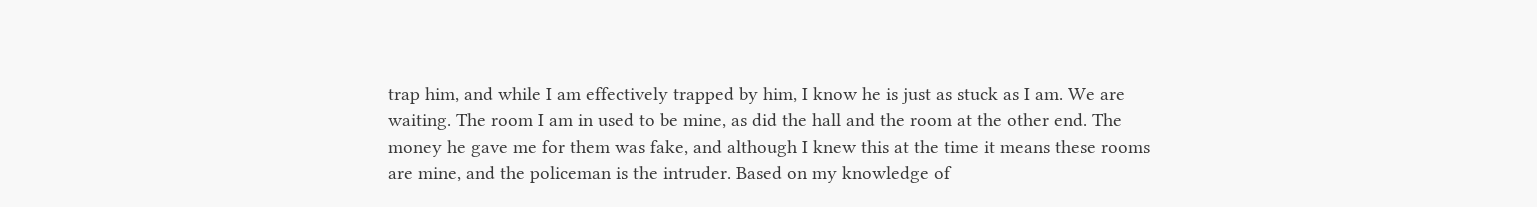trap him, and while I am effectively trapped by him, I know he is just as stuck as I am. We are waiting. The room I am in used to be mine, as did the hall and the room at the other end. The money he gave me for them was fake, and although I knew this at the time it means these rooms are mine, and the policeman is the intruder. Based on my knowledge of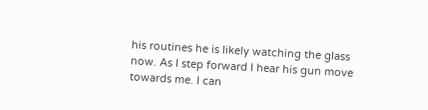his routines he is likely watching the glass now. As I step forward I hear his gun move towards me. I can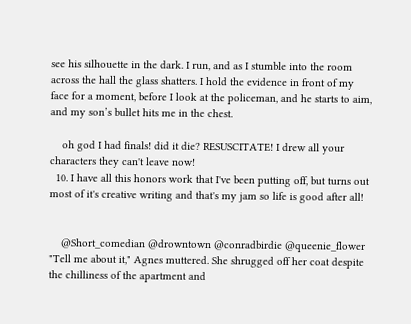see his silhouette in the dark. I run, and as I stumble into the room across the hall the glass shatters. I hold the evidence in front of my face for a moment, before I look at the policeman, and he starts to aim, and my son’s bullet hits me in the chest.

    oh god I had finals! did it die? RESUSCITATE! I drew all your characters they can't leave now!
  10. I have all this honors work that I've been putting off, but turns out most of it's creative writing and that's my jam so life is good after all!


    @Short_comedian @drowntown @conradbirdie @queenie_flower "Tell me about it," Agnes muttered. She shrugged off her coat despite the chilliness of the apartment and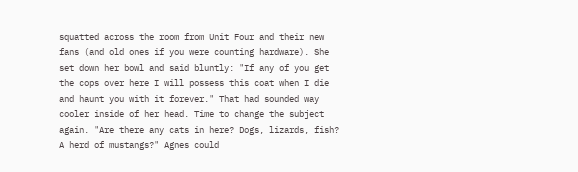squatted across the room from Unit Four and their new fans (and old ones if you were counting hardware). She set down her bowl and said bluntly: "If any of you get the cops over here I will possess this coat when I die and haunt you with it forever." That had sounded way cooler inside of her head. Time to change the subject again. "Are there any cats in here? Dogs, lizards, fish? A herd of mustangs?" Agnes could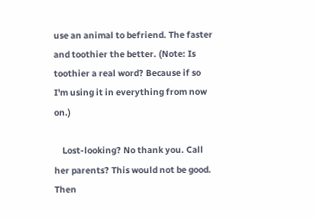use an animal to befriend. The faster and toothier the better. (Note: Is toothier a real word? Because if so I'm using it in everything from now on.)

    Lost-looking? No thank you. Call her parents? This would not be good. Then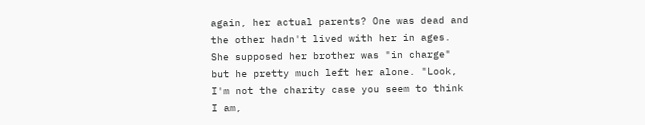again, her actual parents? One was dead and the other hadn't lived with her in ages. She supposed her brother was "in charge" but he pretty much left her alone. "Look, I'm not the charity case you seem to think I am,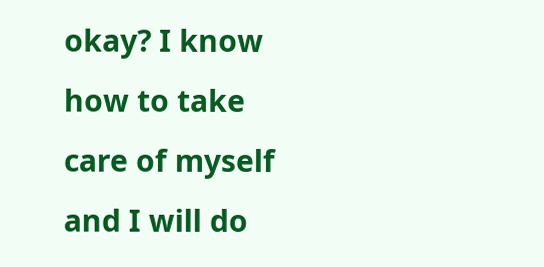okay? I know how to take care of myself and I will do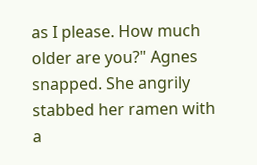as I please. How much older are you?" Agnes snapped. She angrily stabbed her ramen with a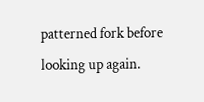patterned fork before looking up again.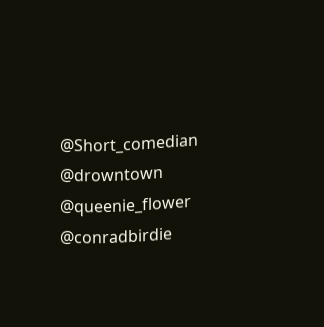@Short_comedian @drowntown @queenie_flower @conradbirdie